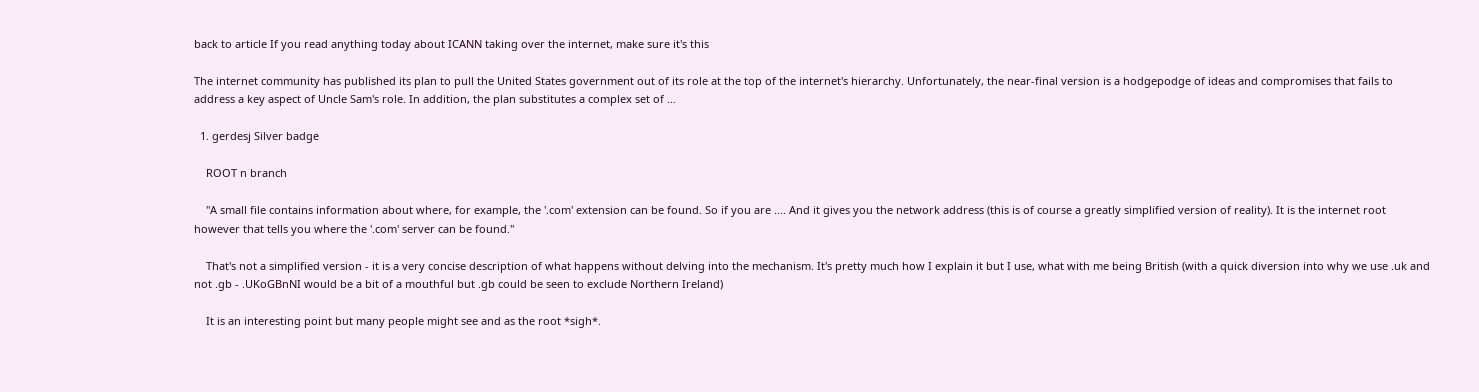back to article If you read anything today about ICANN taking over the internet, make sure it's this

The internet community has published its plan to pull the United States government out of its role at the top of the internet's hierarchy. Unfortunately, the near-final version is a hodgepodge of ideas and compromises that fails to address a key aspect of Uncle Sam's role. In addition, the plan substitutes a complex set of …

  1. gerdesj Silver badge

    ROOT n branch

    "A small file contains information about where, for example, the '.com' extension can be found. So if you are .... And it gives you the network address (this is of course a greatly simplified version of reality). It is the internet root however that tells you where the '.com' server can be found."

    That's not a simplified version - it is a very concise description of what happens without delving into the mechanism. It's pretty much how I explain it but I use, what with me being British (with a quick diversion into why we use .uk and not .gb - .UKoGBnNI would be a bit of a mouthful but .gb could be seen to exclude Northern Ireland)

    It is an interesting point but many people might see and as the root *sigh*.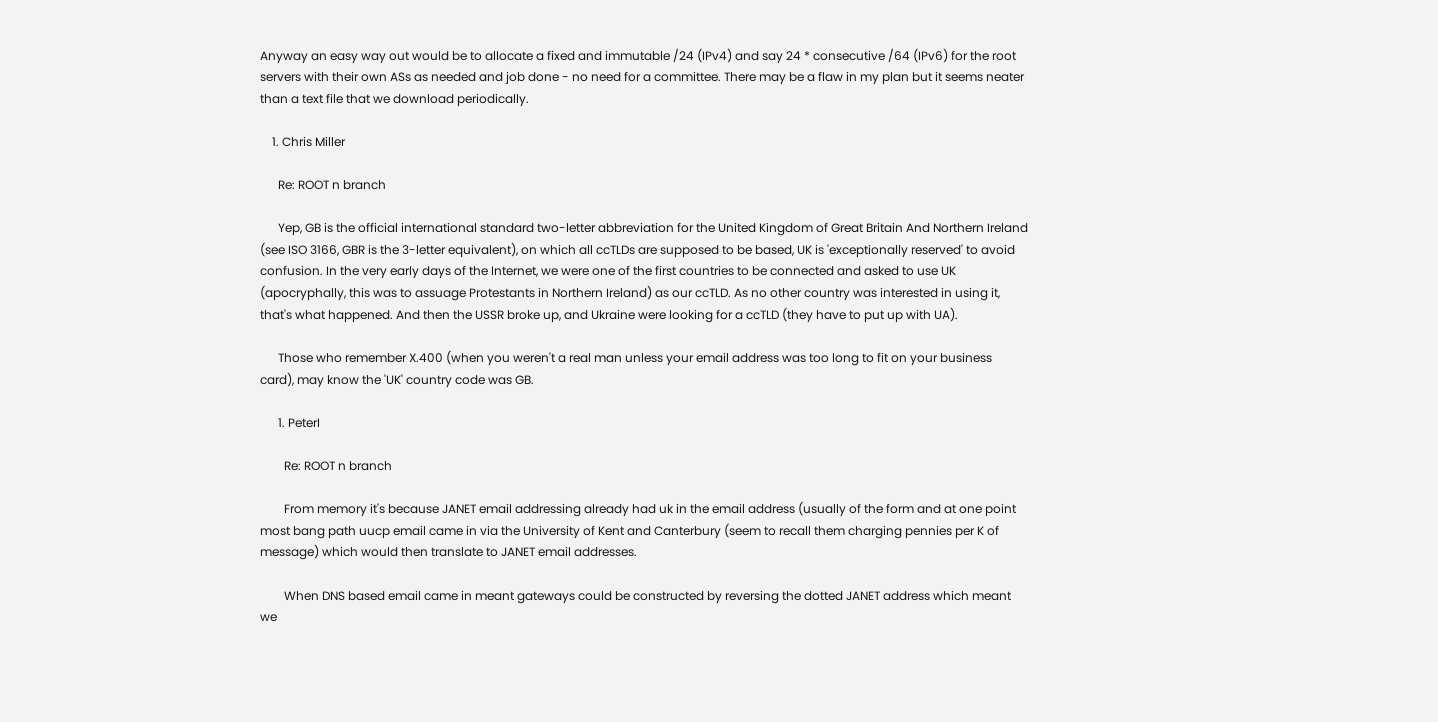Anyway an easy way out would be to allocate a fixed and immutable /24 (IPv4) and say 24 * consecutive /64 (IPv6) for the root servers with their own ASs as needed and job done - no need for a committee. There may be a flaw in my plan but it seems neater than a text file that we download periodically.

    1. Chris Miller

      Re: ROOT n branch

      Yep, GB is the official international standard two-letter abbreviation for the United Kingdom of Great Britain And Northern Ireland (see ISO 3166, GBR is the 3-letter equivalent), on which all ccTLDs are supposed to be based, UK is 'exceptionally reserved' to avoid confusion. In the very early days of the Internet, we were one of the first countries to be connected and asked to use UK (apocryphally, this was to assuage Protestants in Northern Ireland) as our ccTLD. As no other country was interested in using it, that's what happened. And then the USSR broke up, and Ukraine were looking for a ccTLD (they have to put up with UA).

      Those who remember X.400 (when you weren't a real man unless your email address was too long to fit on your business card), may know the 'UK' country code was GB.

      1. PeterI

        Re: ROOT n branch

        From memory it's because JANET email addressing already had uk in the email address (usually of the form and at one point most bang path uucp email came in via the University of Kent and Canterbury (seem to recall them charging pennies per K of message) which would then translate to JANET email addresses.

        When DNS based email came in meant gateways could be constructed by reversing the dotted JANET address which meant we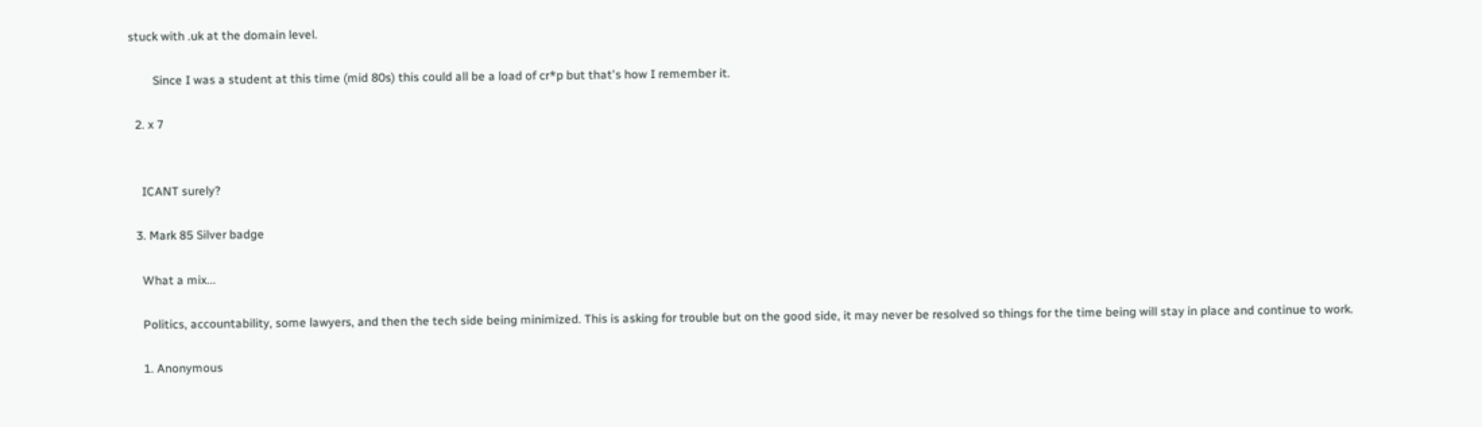stuck with .uk at the domain level.

        Since I was a student at this time (mid 80s) this could all be a load of cr*p but that's how I remember it.

  2. x 7


    ICANT surely?

  3. Mark 85 Silver badge

    What a mix...

    Politics, accountability, some lawyers, and then the tech side being minimized. This is asking for trouble but on the good side, it may never be resolved so things for the time being will stay in place and continue to work.

    1. Anonymous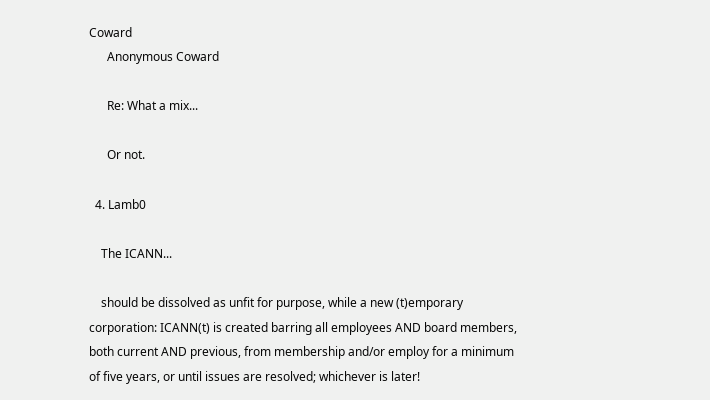Coward
      Anonymous Coward

      Re: What a mix...

      Or not.

  4. Lamb0

    The ICANN...

    should be dissolved as unfit for purpose, while a new (t)emporary corporation: ICANN(t) is created barring all employees AND board members, both current AND previous, from membership and/or employ for a minimum of five years, or until issues are resolved; whichever is later!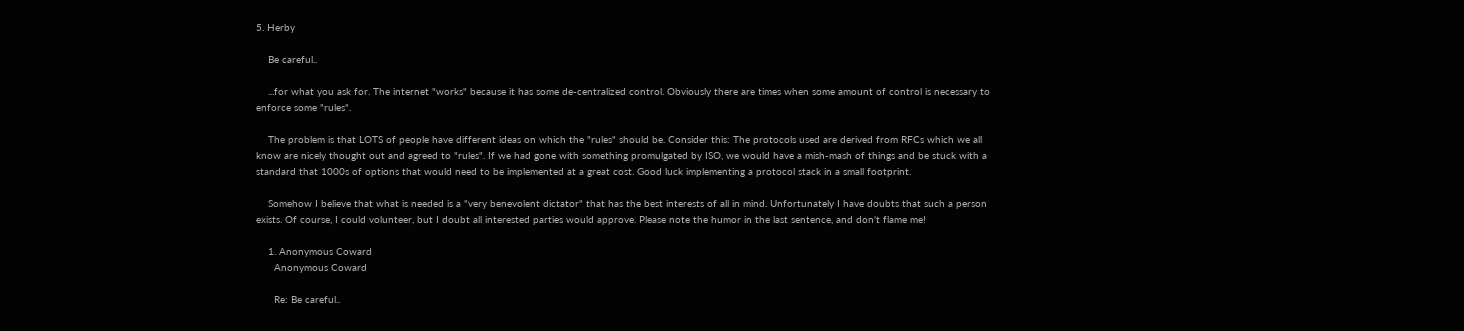5. Herby

    Be careful..

    ...for what you ask for. The internet "works" because it has some de-centralized control. Obviously there are times when some amount of control is necessary to enforce some "rules".

    The problem is that LOTS of people have different ideas on which the "rules" should be. Consider this: The protocols used are derived from RFCs which we all know are nicely thought out and agreed to "rules". If we had gone with something promulgated by ISO, we would have a mish-mash of things and be stuck with a standard that 1000s of options that would need to be implemented at a great cost. Good luck implementing a protocol stack in a small footprint.

    Somehow I believe that what is needed is a "very benevolent dictator" that has the best interests of all in mind. Unfortunately I have doubts that such a person exists. Of course, I could volunteer, but I doubt all interested parties would approve. Please note the humor in the last sentence, and don't flame me!

    1. Anonymous Coward
      Anonymous Coward

      Re: Be careful..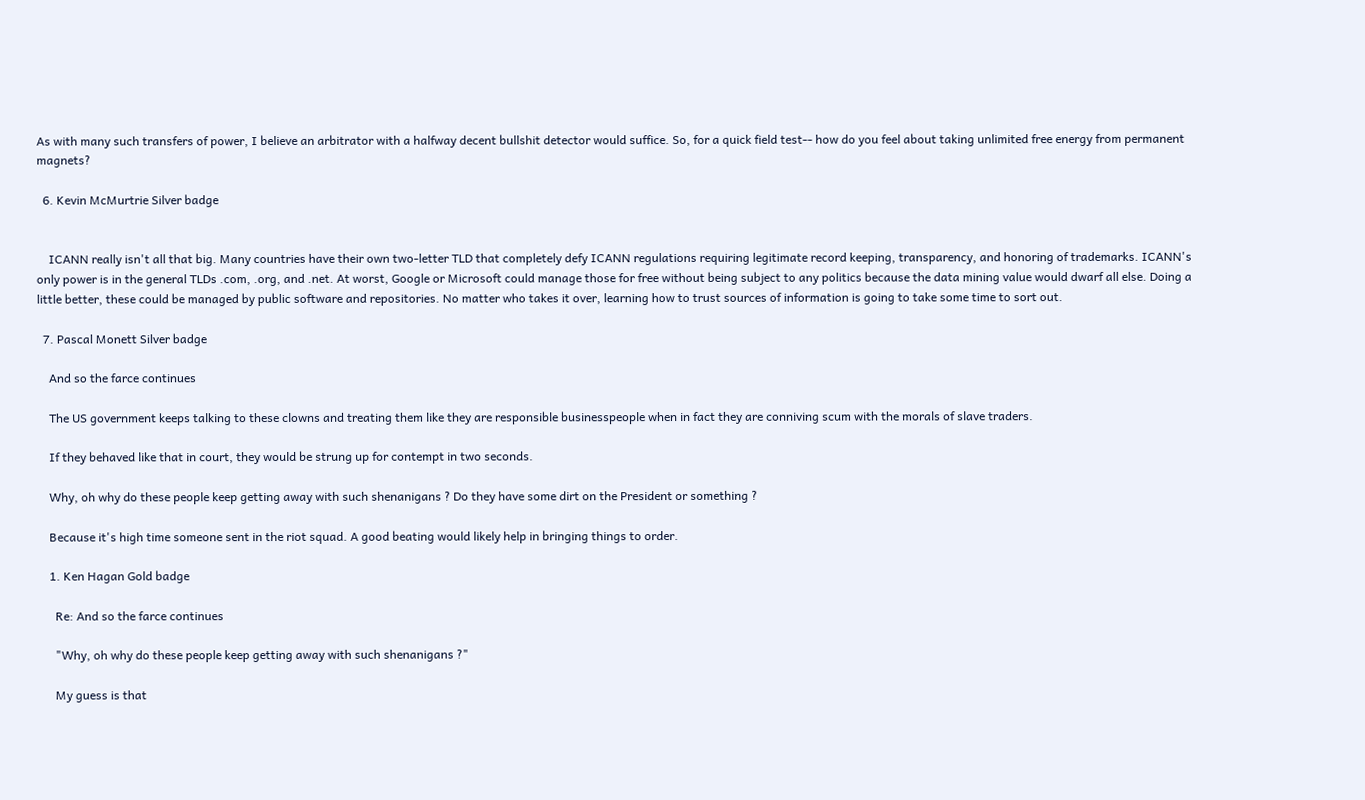As with many such transfers of power, I believe an arbitrator with a halfway decent bullshit detector would suffice. So, for a quick field test-- how do you feel about taking unlimited free energy from permanent magnets?

  6. Kevin McMurtrie Silver badge


    ICANN really isn't all that big. Many countries have their own two-letter TLD that completely defy ICANN regulations requiring legitimate record keeping, transparency, and honoring of trademarks. ICANN's only power is in the general TLDs .com, .org, and .net. At worst, Google or Microsoft could manage those for free without being subject to any politics because the data mining value would dwarf all else. Doing a little better, these could be managed by public software and repositories. No matter who takes it over, learning how to trust sources of information is going to take some time to sort out.

  7. Pascal Monett Silver badge

    And so the farce continues

    The US government keeps talking to these clowns and treating them like they are responsible businesspeople when in fact they are conniving scum with the morals of slave traders.

    If they behaved like that in court, they would be strung up for contempt in two seconds.

    Why, oh why do these people keep getting away with such shenanigans ? Do they have some dirt on the President or something ?

    Because it's high time someone sent in the riot squad. A good beating would likely help in bringing things to order.

    1. Ken Hagan Gold badge

      Re: And so the farce continues

      "Why, oh why do these people keep getting away with such shenanigans ?"

      My guess is that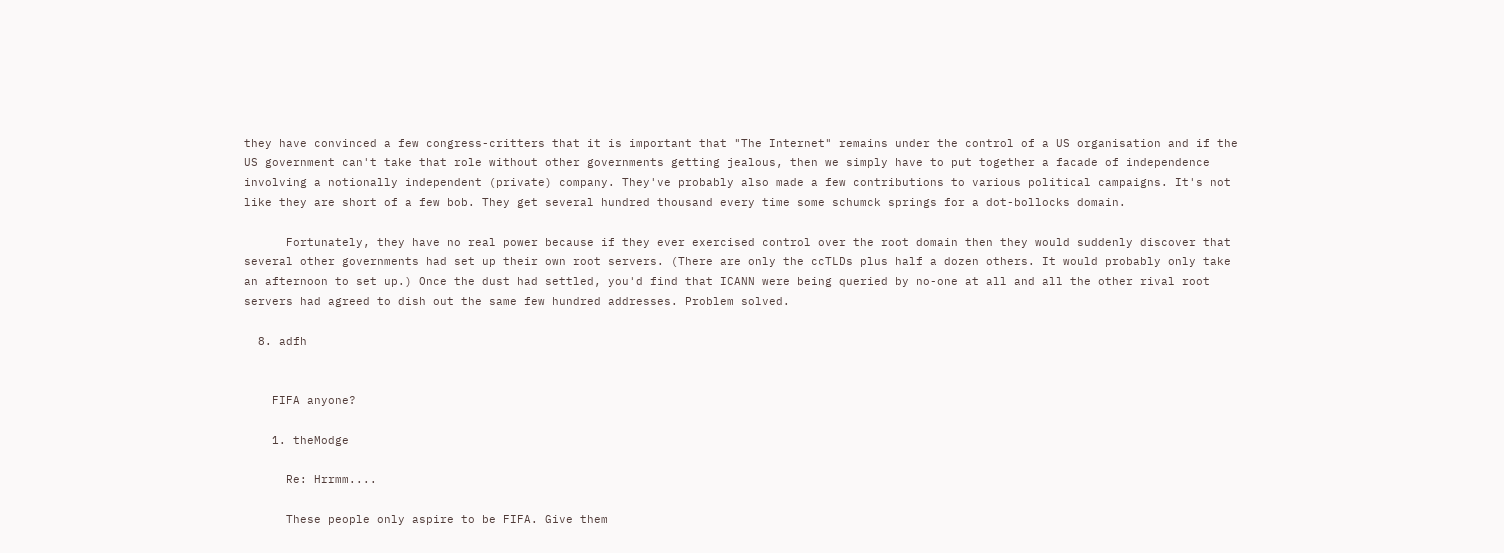they have convinced a few congress-critters that it is important that "The Internet" remains under the control of a US organisation and if the US government can't take that role without other governments getting jealous, then we simply have to put together a facade of independence involving a notionally independent (private) company. They've probably also made a few contributions to various political campaigns. It's not like they are short of a few bob. They get several hundred thousand every time some schumck springs for a dot-bollocks domain.

      Fortunately, they have no real power because if they ever exercised control over the root domain then they would suddenly discover that several other governments had set up their own root servers. (There are only the ccTLDs plus half a dozen others. It would probably only take an afternoon to set up.) Once the dust had settled, you'd find that ICANN were being queried by no-one at all and all the other rival root servers had agreed to dish out the same few hundred addresses. Problem solved.

  8. adfh


    FIFA anyone?

    1. theModge

      Re: Hrrmm....

      These people only aspire to be FIFA. Give them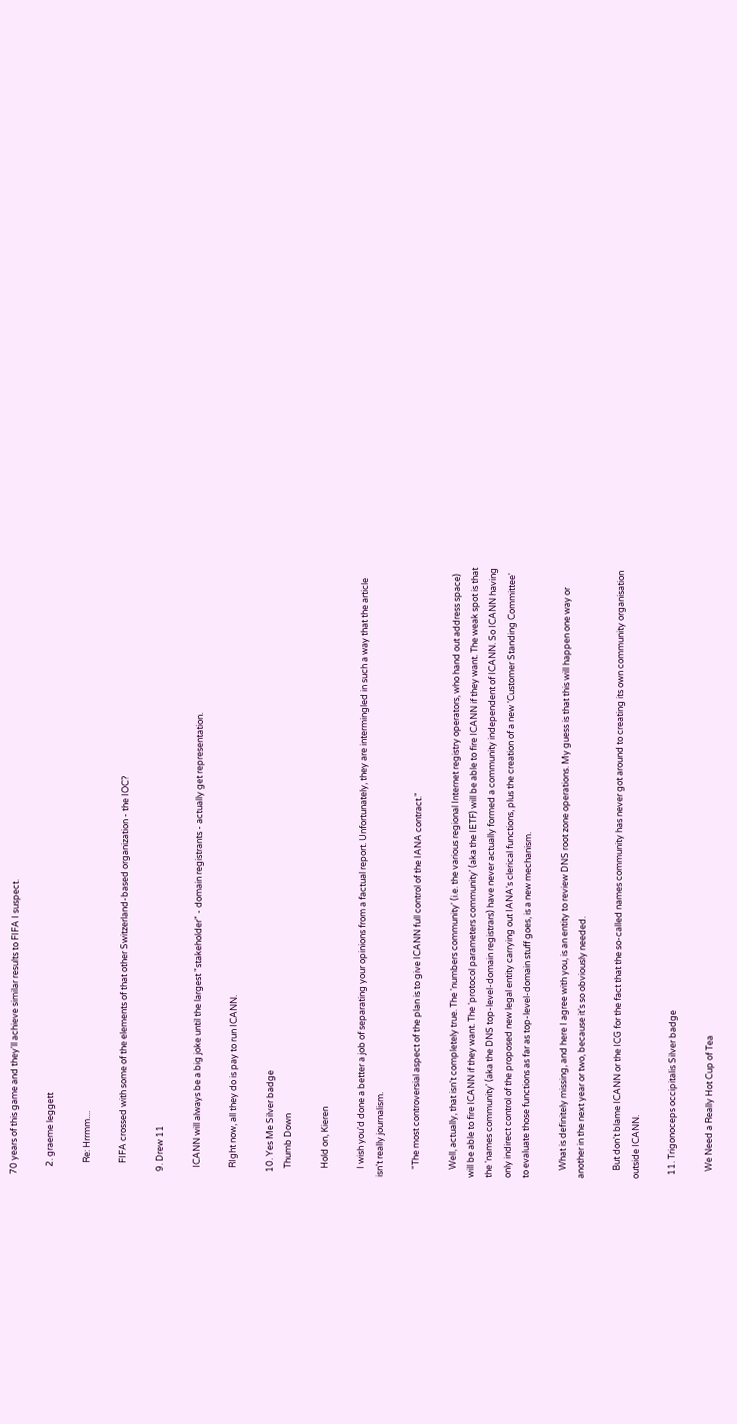70 years of this game and they'll achieve similar results to FIFA I suspect.

    2. graeme leggett

      Re: Hrrmm....

      FIFA crossed with some of the elements of that other Switzerland-based organization - the IOC?

  9. Drew 11

    ICANN will always be a big joke until the largest "stakeholder" - domain registrants - actually get representation.

    RIght now, all they do is pay to run ICANN.

  10. Yes Me Silver badge
    Thumb Down

    Hold on, Kieren

    I wish you'd done a better a job of separating your opinions from a factual report. Unfortunately, they are intermingled in such a way that the article isn't really journalism.

    "The most controversial aspect of the plan is to give ICANN full control of the IANA contract."

    Well, actually, that isn't completely true. The 'numbers community' (i.e. the various regional Internet registry operators, who hand out address space) will be able to fire ICANN if they want. The 'protocol parameters community' (aka the IETF) will be able to fire ICANN if they want. The weak spot is that the 'names community' (aka the DNS top-level-domain registrars) have never actually formed a community independent of ICANN. So ICANN having only indirect control of the proposed new legal entity carrying out IANA's clerical functions, plus the creation of a new 'Customer Standing Committee' to evaluate those functions as far as top-level-domain stuff goes, is a new mechanism.

    What is definitely missing, and here I agree with you, is an entity to review DNS root zone operations. My guess is that this will happen one way or another in the next year or two, because it's so obviously needed.

    But don't blame ICANN or the ICG for the fact that the so-called names community has never got around to creating its own community organisation outside ICANN.

  11. Trigonoceps occipitalis Silver badge

    We Need a Really Hot Cup of Tea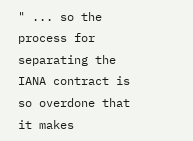" ... so the process for separating the IANA contract is so overdone that it makes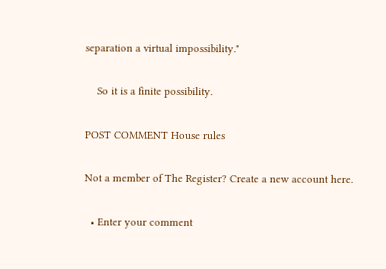separation a virtual impossibility."

    So it is a finite possibility.

POST COMMENT House rules

Not a member of The Register? Create a new account here.

  • Enter your comment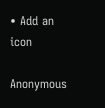• Add an icon

Anonymous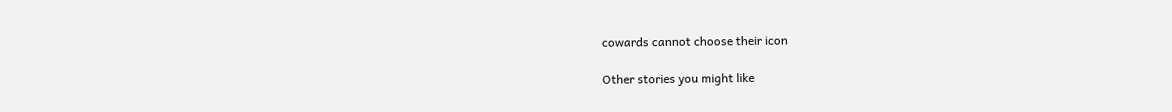cowards cannot choose their icon

Other stories you might like